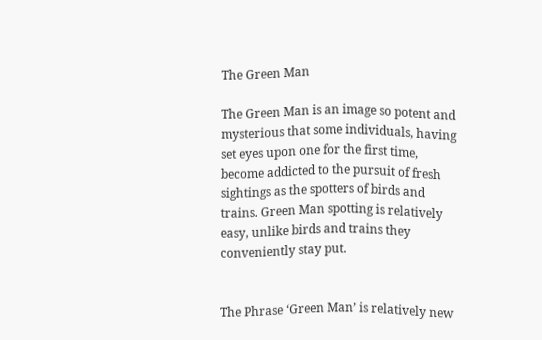The Green Man

The Green Man is an image so potent and mysterious that some individuals, having set eyes upon one for the first time, become addicted to the pursuit of fresh sightings as the spotters of birds and trains. Green Man spotting is relatively easy, unlike birds and trains they conveniently stay put.


The Phrase ‘Green Man’ is relatively new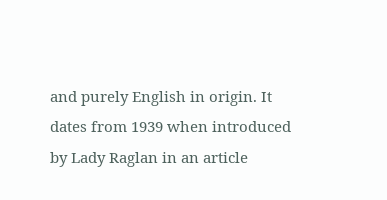and purely English in origin. It dates from 1939 when introduced by Lady Raglan in an article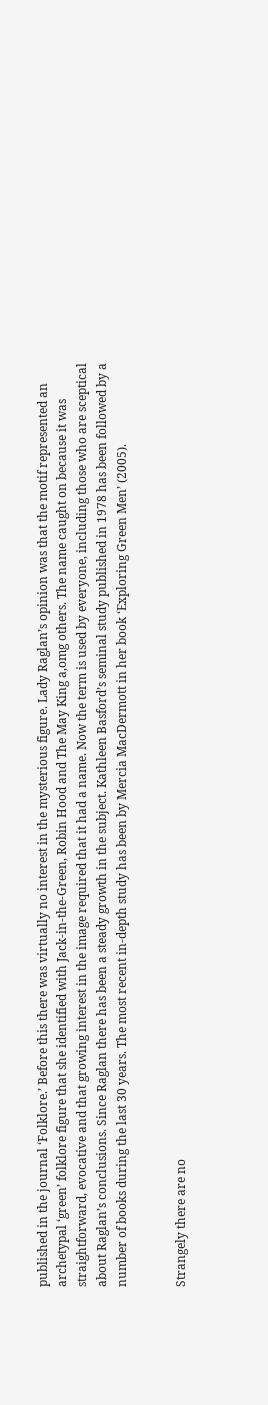published in the journal ‘Folklore.’ Before this there was virtually no interest in the mysterious figure. Lady Raglan’s opinion was that the motif represented an archetypal ‘green’ folklore figure that she identified with Jack-in-the-Green, Robin Hood and The May King a,omg others. The name caught on because it was straightforward, evocative and that growing interest in the image required that it had a name. Now the term is used by everyone, including those who are sceptical about Raglan’s conclusions. Since Raglan there has been a steady growth in the subject. Kathleen Basford’s seminal study published in 1978 has been followed by a number of books during the last 30 years. The most recent in-depth study has been by Mercia MacDermott in her book ‘Exploring Green Men’ (2005).


Strangely there are no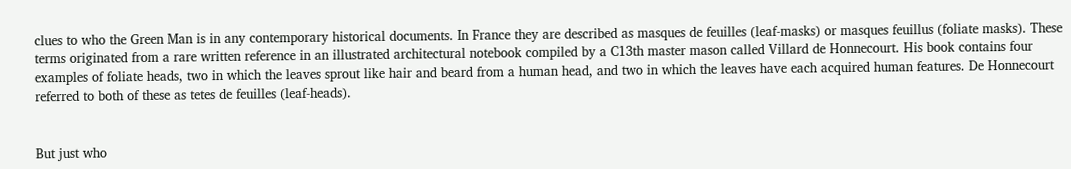clues to who the Green Man is in any contemporary historical documents. In France they are described as masques de feuilles (leaf-masks) or masques feuillus (foliate masks). These terms originated from a rare written reference in an illustrated architectural notebook compiled by a C13th master mason called Villard de Honnecourt. His book contains four examples of foliate heads, two in which the leaves sprout like hair and beard from a human head, and two in which the leaves have each acquired human features. De Honnecourt referred to both of these as tetes de feuilles (leaf-heads).


But just who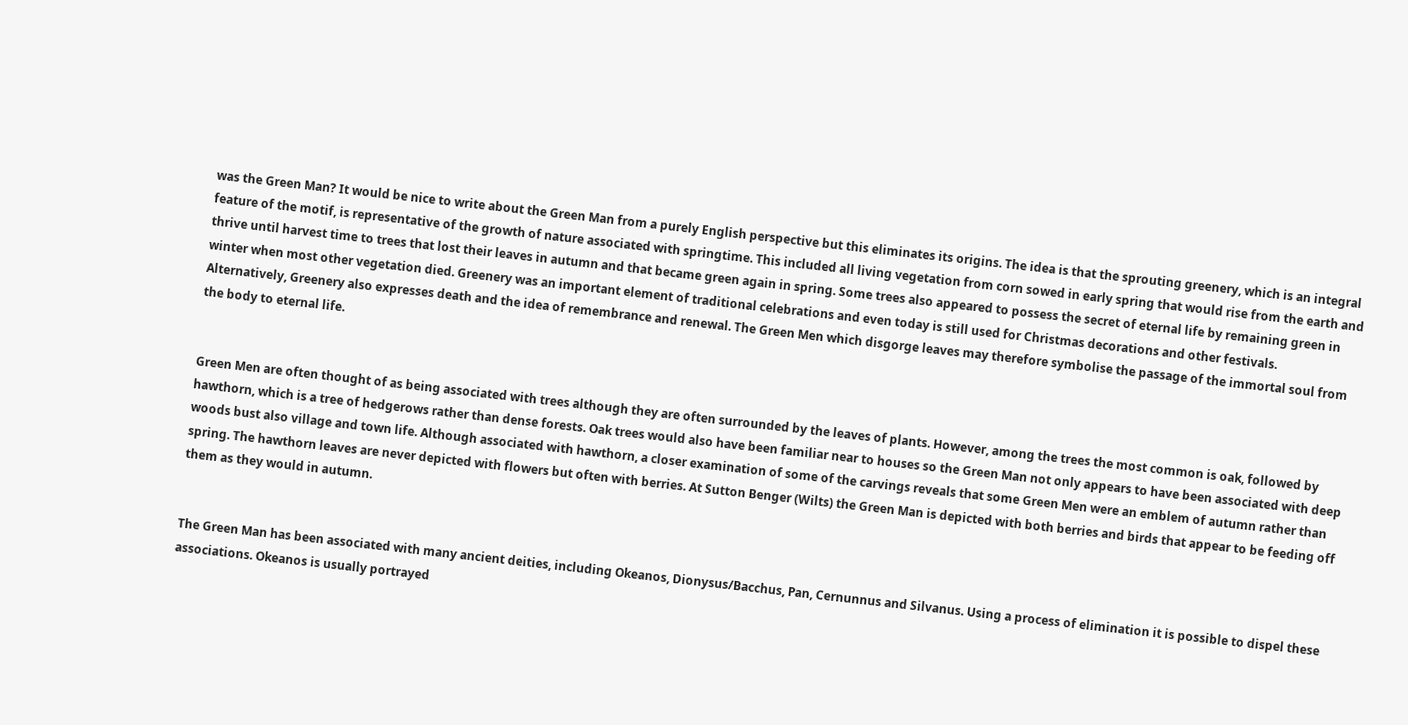was the Green Man? It would be nice to write about the Green Man from a purely English perspective but this eliminates its origins. The idea is that the sprouting greenery, which is an integral feature of the motif, is representative of the growth of nature associated with springtime. This included all living vegetation from corn sowed in early spring that would rise from the earth and thrive until harvest time to trees that lost their leaves in autumn and that became green again in spring. Some trees also appeared to possess the secret of eternal life by remaining green in winter when most other vegetation died. Greenery was an important element of traditional celebrations and even today is still used for Christmas decorations and other festivals. Alternatively, Greenery also expresses death and the idea of remembrance and renewal. The Green Men which disgorge leaves may therefore symbolise the passage of the immortal soul from the body to eternal life.


Green Men are often thought of as being associated with trees although they are often surrounded by the leaves of plants. However, among the trees the most common is oak, followed by hawthorn, which is a tree of hedgerows rather than dense forests. Oak trees would also have been familiar near to houses so the Green Man not only appears to have been associated with deep woods bust also village and town life. Although associated with hawthorn, a closer examination of some of the carvings reveals that some Green Men were an emblem of autumn rather than spring. The hawthorn leaves are never depicted with flowers but often with berries. At Sutton Benger (Wilts) the Green Man is depicted with both berries and birds that appear to be feeding off them as they would in autumn.


The Green Man has been associated with many ancient deities, including Okeanos, Dionysus/Bacchus, Pan, Cernunnus and Silvanus. Using a process of elimination it is possible to dispel these associations. Okeanos is usually portrayed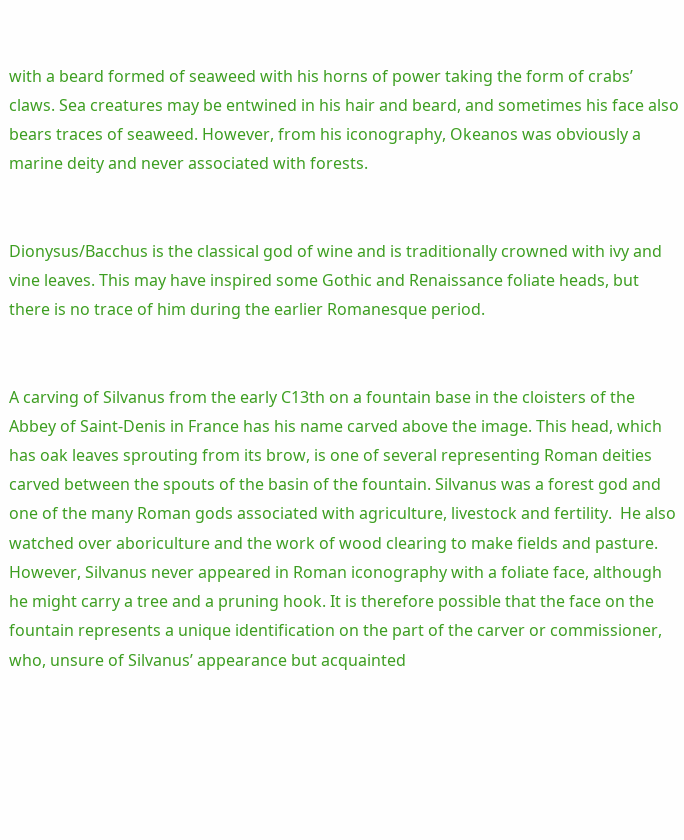with a beard formed of seaweed with his horns of power taking the form of crabs’ claws. Sea creatures may be entwined in his hair and beard, and sometimes his face also bears traces of seaweed. However, from his iconography, Okeanos was obviously a marine deity and never associated with forests.


Dionysus/Bacchus is the classical god of wine and is traditionally crowned with ivy and vine leaves. This may have inspired some Gothic and Renaissance foliate heads, but there is no trace of him during the earlier Romanesque period.


A carving of Silvanus from the early C13th on a fountain base in the cloisters of the Abbey of Saint-Denis in France has his name carved above the image. This head, which has oak leaves sprouting from its brow, is one of several representing Roman deities carved between the spouts of the basin of the fountain. Silvanus was a forest god and one of the many Roman gods associated with agriculture, livestock and fertility.  He also watched over aboriculture and the work of wood clearing to make fields and pasture. However, Silvanus never appeared in Roman iconography with a foliate face, although he might carry a tree and a pruning hook. It is therefore possible that the face on the fountain represents a unique identification on the part of the carver or commissioner, who, unsure of Silvanus’ appearance but acquainted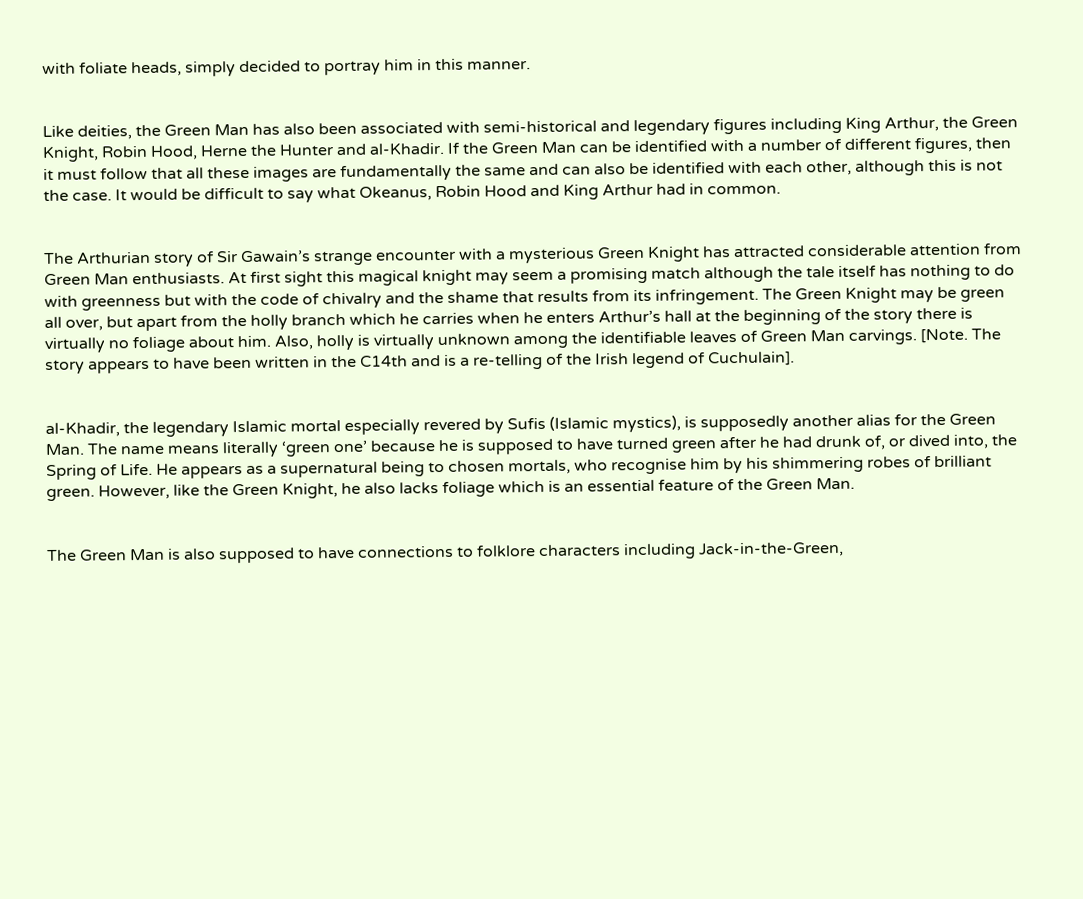with foliate heads, simply decided to portray him in this manner.


Like deities, the Green Man has also been associated with semi-historical and legendary figures including King Arthur, the Green Knight, Robin Hood, Herne the Hunter and al-Khadir. If the Green Man can be identified with a number of different figures, then it must follow that all these images are fundamentally the same and can also be identified with each other, although this is not the case. It would be difficult to say what Okeanus, Robin Hood and King Arthur had in common.


The Arthurian story of Sir Gawain’s strange encounter with a mysterious Green Knight has attracted considerable attention from Green Man enthusiasts. At first sight this magical knight may seem a promising match although the tale itself has nothing to do with greenness but with the code of chivalry and the shame that results from its infringement. The Green Knight may be green all over, but apart from the holly branch which he carries when he enters Arthur’s hall at the beginning of the story there is virtually no foliage about him. Also, holly is virtually unknown among the identifiable leaves of Green Man carvings. [Note. The story appears to have been written in the C14th and is a re-telling of the Irish legend of Cuchulain].


al-Khadir, the legendary Islamic mortal especially revered by Sufis (Islamic mystics), is supposedly another alias for the Green Man. The name means literally ‘green one’ because he is supposed to have turned green after he had drunk of, or dived into, the Spring of Life. He appears as a supernatural being to chosen mortals, who recognise him by his shimmering robes of brilliant green. However, like the Green Knight, he also lacks foliage which is an essential feature of the Green Man.


The Green Man is also supposed to have connections to folklore characters including Jack-in-the-Green,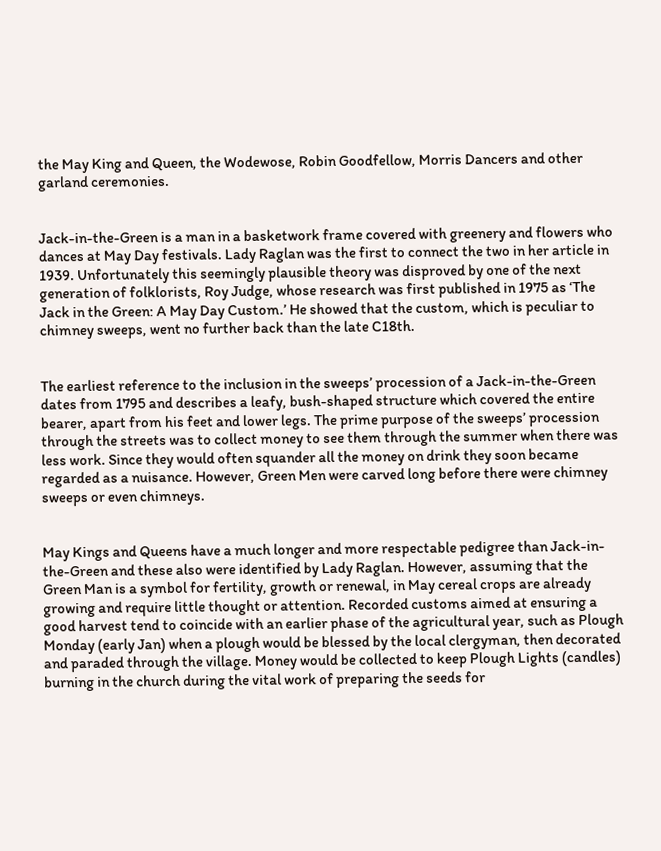the May King and Queen, the Wodewose, Robin Goodfellow, Morris Dancers and other garland ceremonies.


Jack-in-the-Green is a man in a basketwork frame covered with greenery and flowers who dances at May Day festivals. Lady Raglan was the first to connect the two in her article in 1939. Unfortunately this seemingly plausible theory was disproved by one of the next generation of folklorists, Roy Judge, whose research was first published in 1975 as ‘The Jack in the Green: A May Day Custom.’ He showed that the custom, which is peculiar to chimney sweeps, went no further back than the late C18th.


The earliest reference to the inclusion in the sweeps’ procession of a Jack-in-the-Green dates from 1795 and describes a leafy, bush-shaped structure which covered the entire bearer, apart from his feet and lower legs. The prime purpose of the sweeps’ procession through the streets was to collect money to see them through the summer when there was less work. Since they would often squander all the money on drink they soon became regarded as a nuisance. However, Green Men were carved long before there were chimney sweeps or even chimneys.


May Kings and Queens have a much longer and more respectable pedigree than Jack-in-the-Green and these also were identified by Lady Raglan. However, assuming that the Green Man is a symbol for fertility, growth or renewal, in May cereal crops are already growing and require little thought or attention. Recorded customs aimed at ensuring a good harvest tend to coincide with an earlier phase of the agricultural year, such as Plough Monday (early Jan) when a plough would be blessed by the local clergyman, then decorated and paraded through the village. Money would be collected to keep Plough Lights (candles) burning in the church during the vital work of preparing the seeds for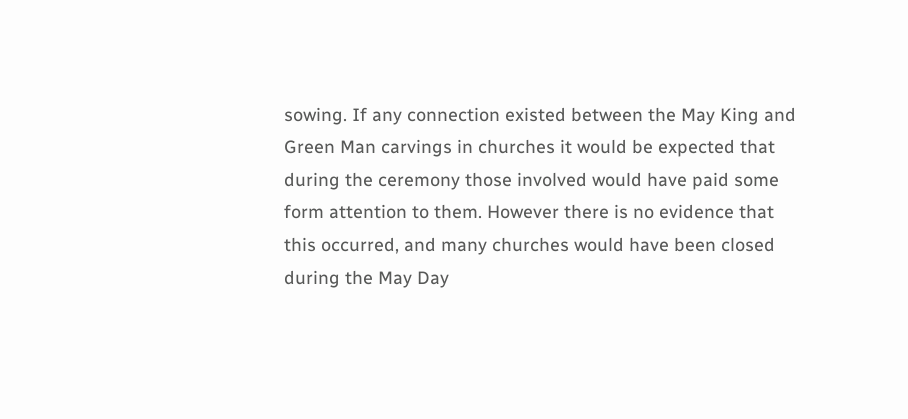sowing. If any connection existed between the May King and Green Man carvings in churches it would be expected that during the ceremony those involved would have paid some form attention to them. However there is no evidence that this occurred, and many churches would have been closed during the May Day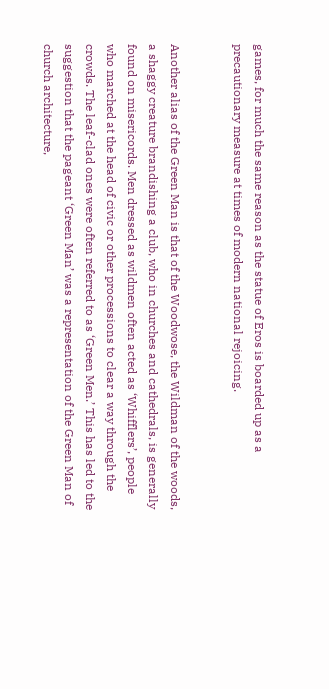games, for much the same reason as the statue of Eros is boarded up as a precautionary measure at times of modern national rejoicing.


Another alias of the Green Man is that of the Woodwose, the Wildman of the woods, a shaggy creature brandishing a club, who in churches and cathedrals, is generally found on misericords. Men dressed as wildmen often acted as ‘Whifflers’, people who marched at the head of civic or other processions to clear a way through the crowds. The leaf-clad ones were often referred to as ‘Green Men.’ This has led to the suggestion that the pageant ‘Green Man’ was a representation of the Green Man of church architecture,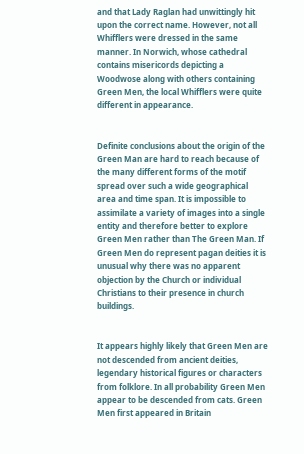and that Lady Raglan had unwittingly hit upon the correct name. However, not all Whifflers were dressed in the same manner. In Norwich, whose cathedral contains misericords depicting a Woodwose along with others containing Green Men, the local Whifflers were quite different in appearance.


Definite conclusions about the origin of the Green Man are hard to reach because of the many different forms of the motif spread over such a wide geographical area and time span. It is impossible to assimilate a variety of images into a single entity and therefore better to explore Green Men rather than The Green Man. If Green Men do represent pagan deities it is unusual why there was no apparent objection by the Church or individual Christians to their presence in church buildings.


It appears highly likely that Green Men are not descended from ancient deities, legendary historical figures or characters from folklore. In all probability Green Men appear to be descended from cats. Green Men first appeared in Britain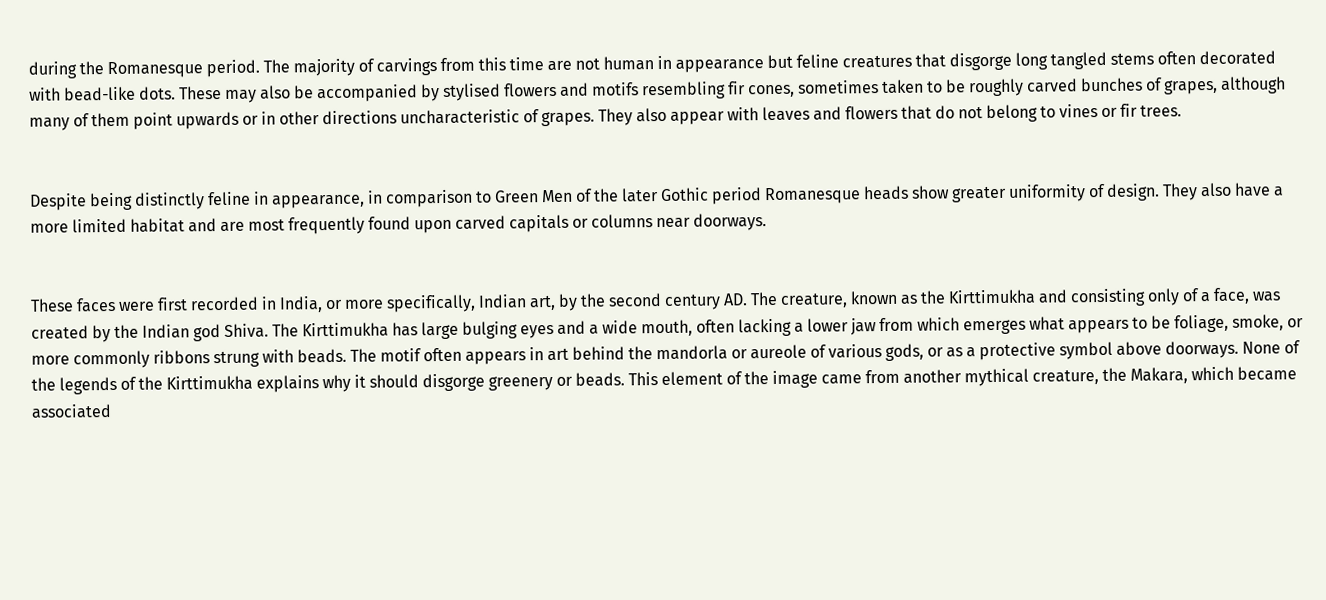during the Romanesque period. The majority of carvings from this time are not human in appearance but feline creatures that disgorge long tangled stems often decorated with bead-like dots. These may also be accompanied by stylised flowers and motifs resembling fir cones, sometimes taken to be roughly carved bunches of grapes, although many of them point upwards or in other directions uncharacteristic of grapes. They also appear with leaves and flowers that do not belong to vines or fir trees.


Despite being distinctly feline in appearance, in comparison to Green Men of the later Gothic period Romanesque heads show greater uniformity of design. They also have a more limited habitat and are most frequently found upon carved capitals or columns near doorways.


These faces were first recorded in India, or more specifically, Indian art, by the second century AD. The creature, known as the Kirttimukha and consisting only of a face, was created by the Indian god Shiva. The Kirttimukha has large bulging eyes and a wide mouth, often lacking a lower jaw from which emerges what appears to be foliage, smoke, or more commonly ribbons strung with beads. The motif often appears in art behind the mandorla or aureole of various gods, or as a protective symbol above doorways. None of the legends of the Kirttimukha explains why it should disgorge greenery or beads. This element of the image came from another mythical creature, the Makara, which became associated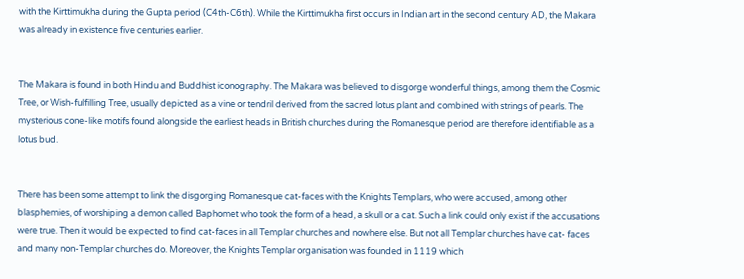with the Kirttimukha during the Gupta period (C4th-C6th). While the Kirttimukha first occurs in Indian art in the second century AD, the Makara was already in existence five centuries earlier.


The Makara is found in both Hindu and Buddhist iconography. The Makara was believed to disgorge wonderful things, among them the Cosmic Tree, or Wish-fulfilling Tree, usually depicted as a vine or tendril derived from the sacred lotus plant and combined with strings of pearls. The mysterious cone-like motifs found alongside the earliest heads in British churches during the Romanesque period are therefore identifiable as a lotus bud.


There has been some attempt to link the disgorging Romanesque cat-faces with the Knights Templars, who were accused, among other blasphemies, of worshiping a demon called Baphomet who took the form of a head, a skull or a cat. Such a link could only exist if the accusations were true. Then it would be expected to find cat-faces in all Templar churches and nowhere else. But not all Templar churches have cat- faces and many non-Templar churches do. Moreover, the Knights Templar organisation was founded in 1119 which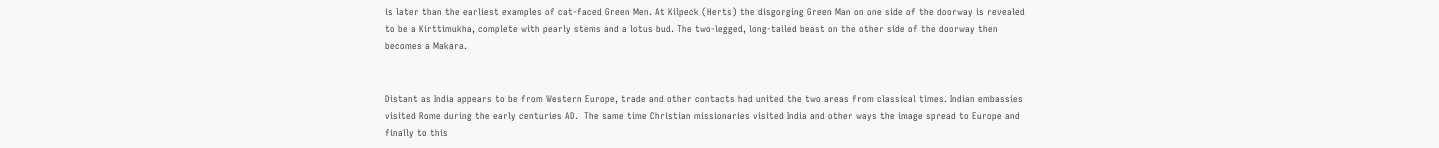is later than the earliest examples of cat-faced Green Men. At Kilpeck (Herts) the disgorging Green Man on one side of the doorway is revealed to be a Kirttimukha, complete with pearly stems and a lotus bud. The two-legged, long-tailed beast on the other side of the doorway then becomes a Makara.


Distant as India appears to be from Western Europe, trade and other contacts had united the two areas from classical times. Indian embassies visited Rome during the early centuries AD.  The same time Christian missionaries visited India and other ways the image spread to Europe and finally to this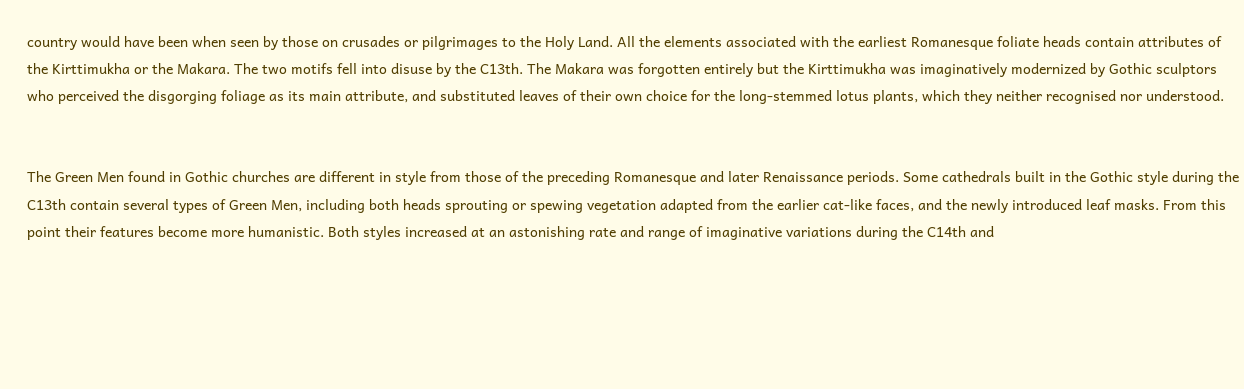country would have been when seen by those on crusades or pilgrimages to the Holy Land. All the elements associated with the earliest Romanesque foliate heads contain attributes of the Kirttimukha or the Makara. The two motifs fell into disuse by the C13th. The Makara was forgotten entirely but the Kirttimukha was imaginatively modernized by Gothic sculptors who perceived the disgorging foliage as its main attribute, and substituted leaves of their own choice for the long-stemmed lotus plants, which they neither recognised nor understood.


The Green Men found in Gothic churches are different in style from those of the preceding Romanesque and later Renaissance periods. Some cathedrals built in the Gothic style during the C13th contain several types of Green Men, including both heads sprouting or spewing vegetation adapted from the earlier cat-like faces, and the newly introduced leaf masks. From this point their features become more humanistic. Both styles increased at an astonishing rate and range of imaginative variations during the C14th and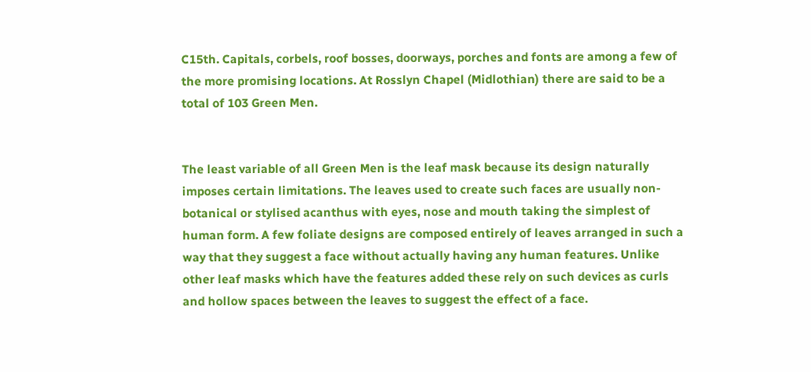C15th. Capitals, corbels, roof bosses, doorways, porches and fonts are among a few of the more promising locations. At Rosslyn Chapel (Midlothian) there are said to be a total of 103 Green Men.


The least variable of all Green Men is the leaf mask because its design naturally imposes certain limitations. The leaves used to create such faces are usually non-botanical or stylised acanthus with eyes, nose and mouth taking the simplest of human form. A few foliate designs are composed entirely of leaves arranged in such a way that they suggest a face without actually having any human features. Unlike other leaf masks which have the features added these rely on such devices as curls and hollow spaces between the leaves to suggest the effect of a face.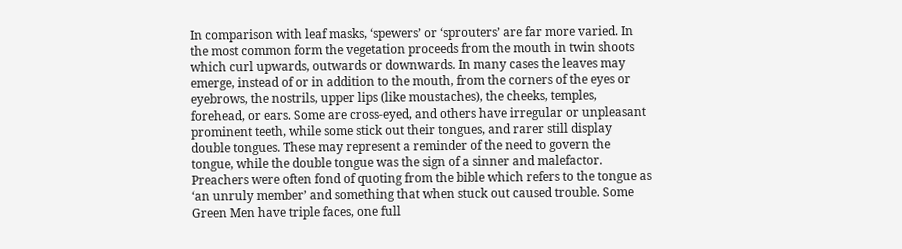In comparison with leaf masks, ‘spewers’ or ‘sprouters’ are far more varied. In the most common form the vegetation proceeds from the mouth in twin shoots which curl upwards, outwards or downwards. In many cases the leaves may emerge, instead of or in addition to the mouth, from the corners of the eyes or eyebrows, the nostrils, upper lips (like moustaches), the cheeks, temples, forehead, or ears. Some are cross-eyed, and others have irregular or unpleasant prominent teeth, while some stick out their tongues, and rarer still display double tongues. These may represent a reminder of the need to govern the tongue, while the double tongue was the sign of a sinner and malefactor. Preachers were often fond of quoting from the bible which refers to the tongue as ‘an unruly member’ and something that when stuck out caused trouble. Some Green Men have triple faces, one full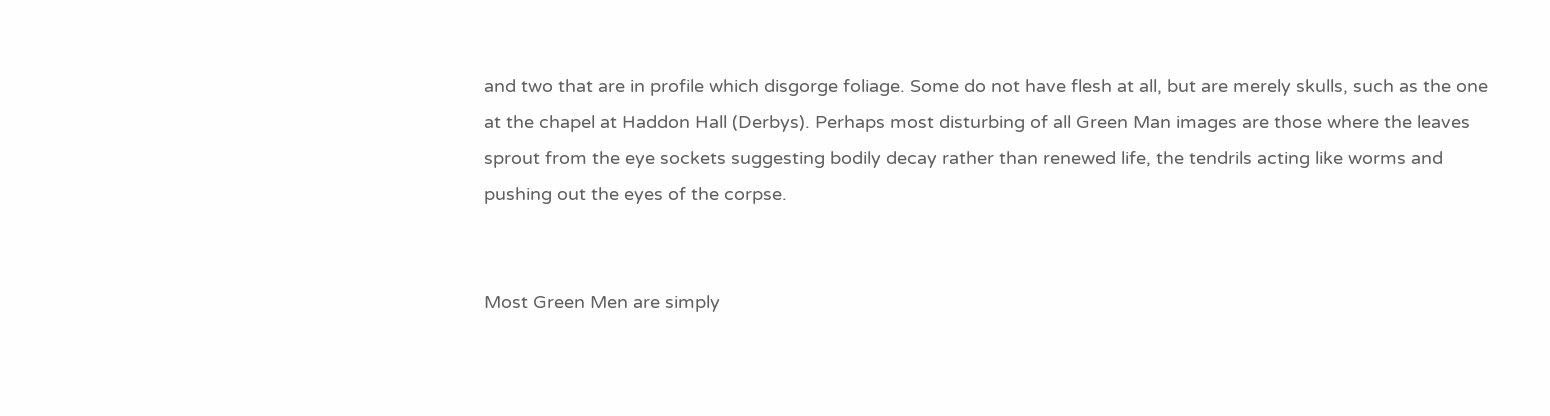and two that are in profile which disgorge foliage. Some do not have flesh at all, but are merely skulls, such as the one at the chapel at Haddon Hall (Derbys). Perhaps most disturbing of all Green Man images are those where the leaves sprout from the eye sockets suggesting bodily decay rather than renewed life, the tendrils acting like worms and pushing out the eyes of the corpse.


Most Green Men are simply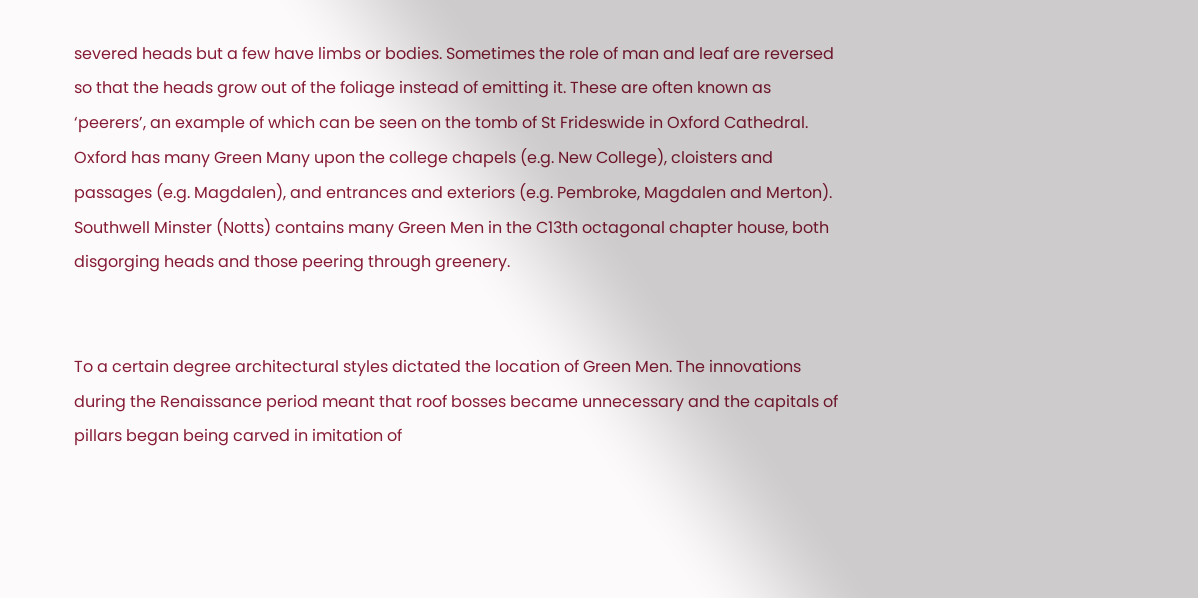severed heads but a few have limbs or bodies. Sometimes the role of man and leaf are reversed so that the heads grow out of the foliage instead of emitting it. These are often known as ‘peerers’, an example of which can be seen on the tomb of St Frideswide in Oxford Cathedral. Oxford has many Green Many upon the college chapels (e.g. New College), cloisters and passages (e.g. Magdalen), and entrances and exteriors (e.g. Pembroke, Magdalen and Merton). Southwell Minster (Notts) contains many Green Men in the C13th octagonal chapter house, both disgorging heads and those peering through greenery.


To a certain degree architectural styles dictated the location of Green Men. The innovations during the Renaissance period meant that roof bosses became unnecessary and the capitals of pillars began being carved in imitation of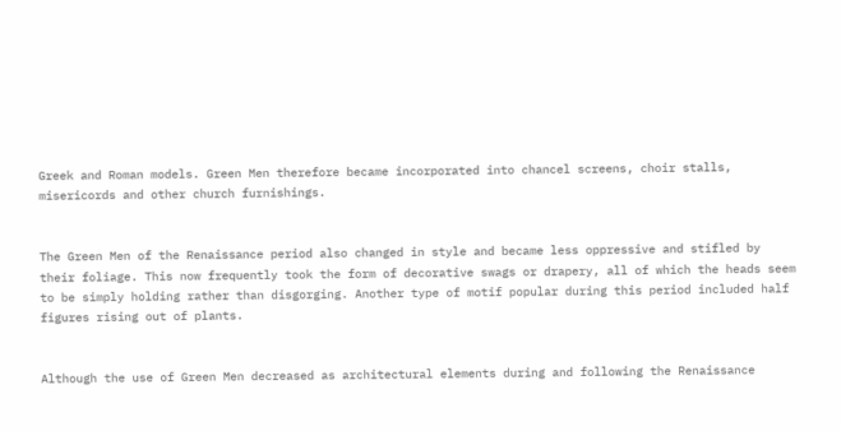Greek and Roman models. Green Men therefore became incorporated into chancel screens, choir stalls, misericords and other church furnishings.


The Green Men of the Renaissance period also changed in style and became less oppressive and stifled by their foliage. This now frequently took the form of decorative swags or drapery, all of which the heads seem to be simply holding rather than disgorging. Another type of motif popular during this period included half figures rising out of plants.


Although the use of Green Men decreased as architectural elements during and following the Renaissance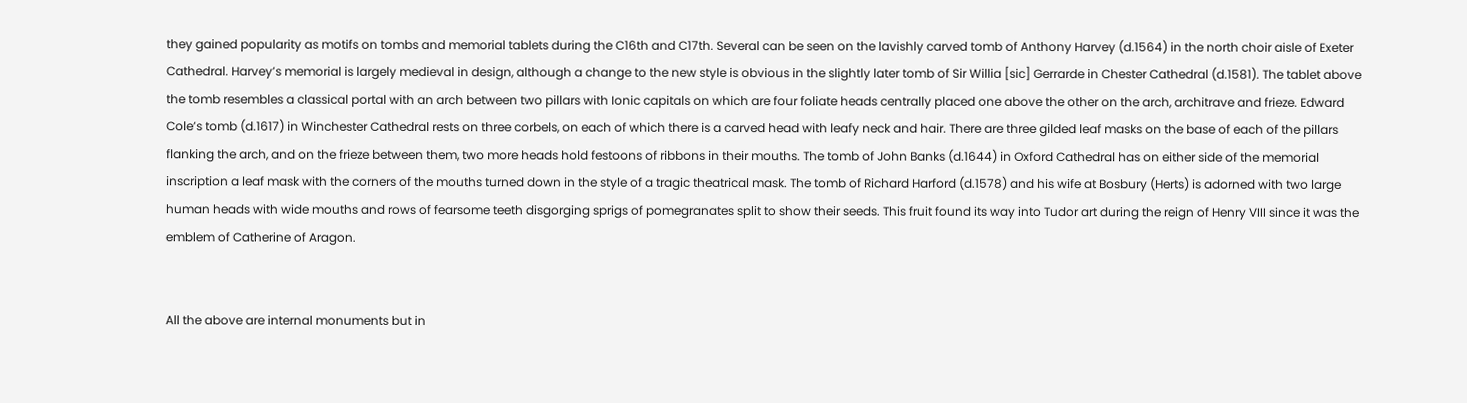they gained popularity as motifs on tombs and memorial tablets during the C16th and C17th. Several can be seen on the lavishly carved tomb of Anthony Harvey (d.1564) in the north choir aisle of Exeter Cathedral. Harvey’s memorial is largely medieval in design, although a change to the new style is obvious in the slightly later tomb of Sir Willia [sic] Gerrarde in Chester Cathedral (d.1581). The tablet above the tomb resembles a classical portal with an arch between two pillars with Ionic capitals on which are four foliate heads centrally placed one above the other on the arch, architrave and frieze. Edward Cole’s tomb (d.1617) in Winchester Cathedral rests on three corbels, on each of which there is a carved head with leafy neck and hair. There are three gilded leaf masks on the base of each of the pillars flanking the arch, and on the frieze between them, two more heads hold festoons of ribbons in their mouths. The tomb of John Banks (d.1644) in Oxford Cathedral has on either side of the memorial inscription a leaf mask with the corners of the mouths turned down in the style of a tragic theatrical mask. The tomb of Richard Harford (d.1578) and his wife at Bosbury (Herts) is adorned with two large human heads with wide mouths and rows of fearsome teeth disgorging sprigs of pomegranates split to show their seeds. This fruit found its way into Tudor art during the reign of Henry VIII since it was the emblem of Catherine of Aragon.


All the above are internal monuments but in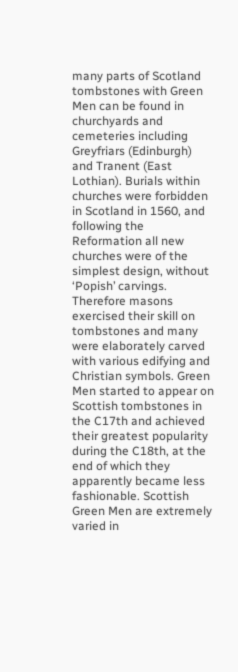many parts of Scotland tombstones with Green Men can be found in churchyards and cemeteries including Greyfriars (Edinburgh) and Tranent (East Lothian). Burials within churches were forbidden in Scotland in 1560, and following the Reformation all new churches were of the simplest design, without ‘Popish’ carvings. Therefore masons exercised their skill on tombstones and many were elaborately carved with various edifying and Christian symbols. Green Men started to appear on Scottish tombstones in the C17th and achieved their greatest popularity during the C18th, at the end of which they apparently became less fashionable. Scottish Green Men are extremely varied in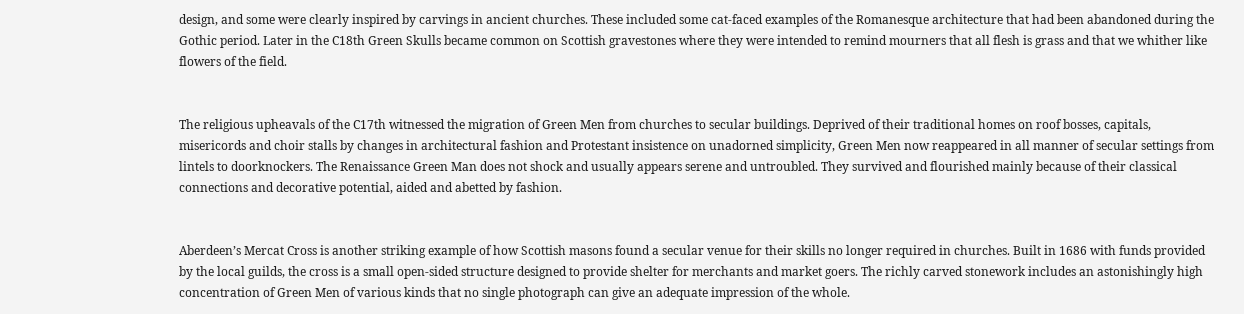design, and some were clearly inspired by carvings in ancient churches. These included some cat-faced examples of the Romanesque architecture that had been abandoned during the Gothic period. Later in the C18th Green Skulls became common on Scottish gravestones where they were intended to remind mourners that all flesh is grass and that we whither like flowers of the field.


The religious upheavals of the C17th witnessed the migration of Green Men from churches to secular buildings. Deprived of their traditional homes on roof bosses, capitals, misericords and choir stalls by changes in architectural fashion and Protestant insistence on unadorned simplicity, Green Men now reappeared in all manner of secular settings from lintels to doorknockers. The Renaissance Green Man does not shock and usually appears serene and untroubled. They survived and flourished mainly because of their classical connections and decorative potential, aided and abetted by fashion.


Aberdeen’s Mercat Cross is another striking example of how Scottish masons found a secular venue for their skills no longer required in churches. Built in 1686 with funds provided by the local guilds, the cross is a small open-sided structure designed to provide shelter for merchants and market goers. The richly carved stonework includes an astonishingly high concentration of Green Men of various kinds that no single photograph can give an adequate impression of the whole.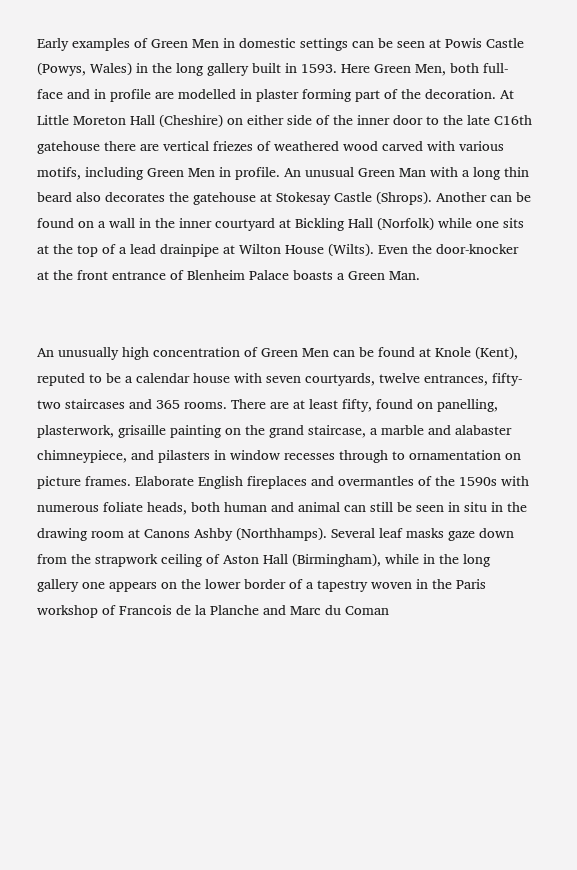Early examples of Green Men in domestic settings can be seen at Powis Castle (Powys, Wales) in the long gallery built in 1593. Here Green Men, both full-face and in profile are modelled in plaster forming part of the decoration. At Little Moreton Hall (Cheshire) on either side of the inner door to the late C16th gatehouse there are vertical friezes of weathered wood carved with various motifs, including Green Men in profile. An unusual Green Man with a long thin beard also decorates the gatehouse at Stokesay Castle (Shrops). Another can be found on a wall in the inner courtyard at Bickling Hall (Norfolk) while one sits at the top of a lead drainpipe at Wilton House (Wilts). Even the door-knocker at the front entrance of Blenheim Palace boasts a Green Man.


An unusually high concentration of Green Men can be found at Knole (Kent), reputed to be a calendar house with seven courtyards, twelve entrances, fifty-two staircases and 365 rooms. There are at least fifty, found on panelling, plasterwork, grisaille painting on the grand staircase, a marble and alabaster chimneypiece, and pilasters in window recesses through to ornamentation on picture frames. Elaborate English fireplaces and overmantles of the 1590s with numerous foliate heads, both human and animal can still be seen in situ in the drawing room at Canons Ashby (Northhamps). Several leaf masks gaze down from the strapwork ceiling of Aston Hall (Birmingham), while in the long gallery one appears on the lower border of a tapestry woven in the Paris workshop of Francois de la Planche and Marc du Coman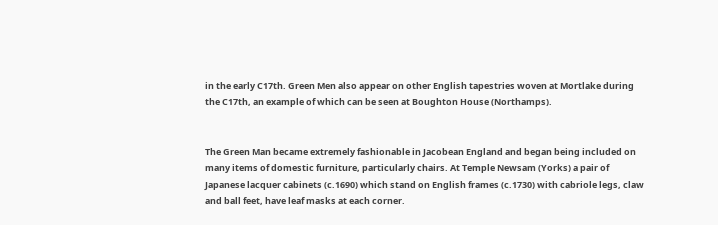in the early C17th. Green Men also appear on other English tapestries woven at Mortlake during the C17th, an example of which can be seen at Boughton House (Northamps).


The Green Man became extremely fashionable in Jacobean England and began being included on many items of domestic furniture, particularly chairs. At Temple Newsam (Yorks) a pair of Japanese lacquer cabinets (c.1690) which stand on English frames (c.1730) with cabriole legs, claw and ball feet, have leaf masks at each corner.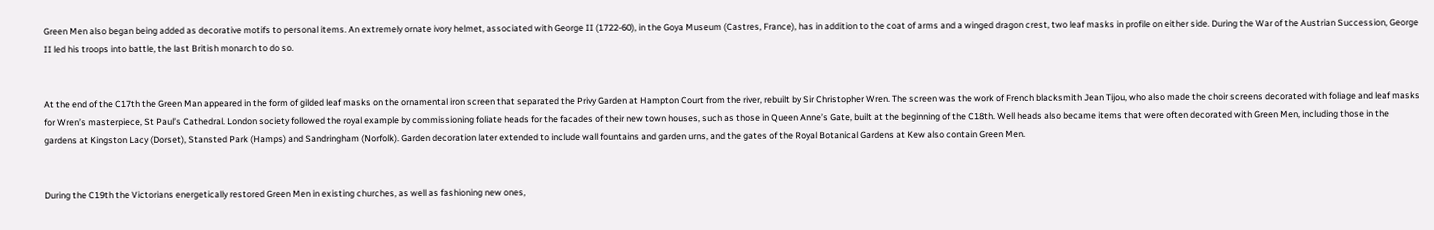Green Men also began being added as decorative motifs to personal items. An extremely ornate ivory helmet, associated with George II (1722-60), in the Goya Museum (Castres, France), has in addition to the coat of arms and a winged dragon crest, two leaf masks in profile on either side. During the War of the Austrian Succession, George II led his troops into battle, the last British monarch to do so.


At the end of the C17th the Green Man appeared in the form of gilded leaf masks on the ornamental iron screen that separated the Privy Garden at Hampton Court from the river, rebuilt by Sir Christopher Wren. The screen was the work of French blacksmith Jean Tijou, who also made the choir screens decorated with foliage and leaf masks for Wren’s masterpiece, St Paul’s Cathedral. London society followed the royal example by commissioning foliate heads for the facades of their new town houses, such as those in Queen Anne’s Gate, built at the beginning of the C18th. Well heads also became items that were often decorated with Green Men, including those in the gardens at Kingston Lacy (Dorset), Stansted Park (Hamps) and Sandringham (Norfolk). Garden decoration later extended to include wall fountains and garden urns, and the gates of the Royal Botanical Gardens at Kew also contain Green Men.


During the C19th the Victorians energetically restored Green Men in existing churches, as well as fashioning new ones,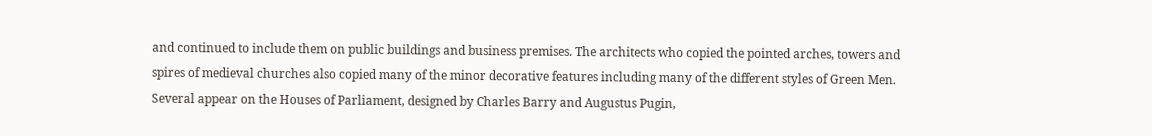and continued to include them on public buildings and business premises. The architects who copied the pointed arches, towers and spires of medieval churches also copied many of the minor decorative features including many of the different styles of Green Men. Several appear on the Houses of Parliament, designed by Charles Barry and Augustus Pugin,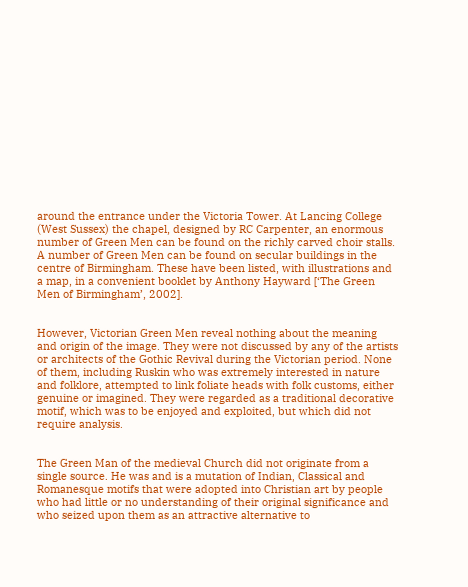around the entrance under the Victoria Tower. At Lancing College (West Sussex) the chapel, designed by RC Carpenter, an enormous number of Green Men can be found on the richly carved choir stalls. A number of Green Men can be found on secular buildings in the centre of Birmingham. These have been listed, with illustrations and a map, in a convenient booklet by Anthony Hayward [‘The Green Men of Birmingham’, 2002].


However, Victorian Green Men reveal nothing about the meaning and origin of the image. They were not discussed by any of the artists or architects of the Gothic Revival during the Victorian period. None of them, including Ruskin who was extremely interested in nature and folklore, attempted to link foliate heads with folk customs, either genuine or imagined. They were regarded as a traditional decorative motif, which was to be enjoyed and exploited, but which did not require analysis.


The Green Man of the medieval Church did not originate from a single source. He was and is a mutation of Indian, Classical and Romanesque motifs that were adopted into Christian art by people who had little or no understanding of their original significance and who seized upon them as an attractive alternative to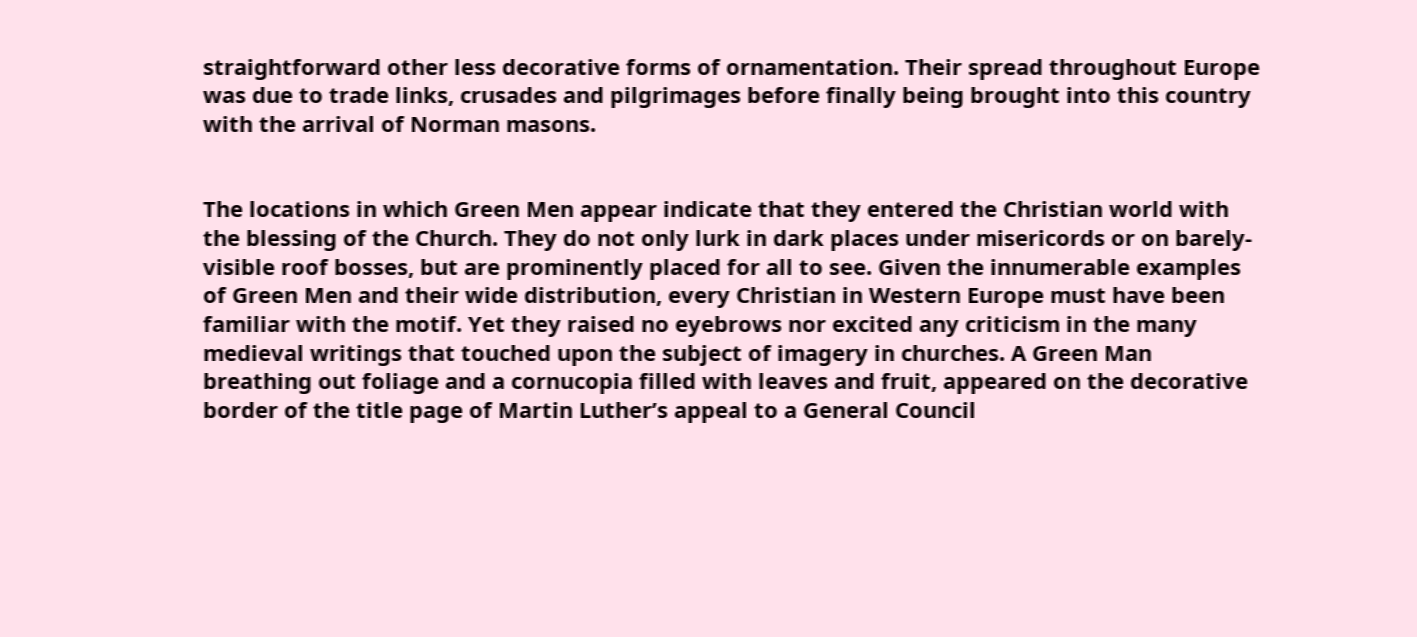straightforward other less decorative forms of ornamentation. Their spread throughout Europe was due to trade links, crusades and pilgrimages before finally being brought into this country with the arrival of Norman masons.


The locations in which Green Men appear indicate that they entered the Christian world with the blessing of the Church. They do not only lurk in dark places under misericords or on barely-visible roof bosses, but are prominently placed for all to see. Given the innumerable examples of Green Men and their wide distribution, every Christian in Western Europe must have been familiar with the motif. Yet they raised no eyebrows nor excited any criticism in the many medieval writings that touched upon the subject of imagery in churches. A Green Man breathing out foliage and a cornucopia filled with leaves and fruit, appeared on the decorative border of the title page of Martin Luther’s appeal to a General Council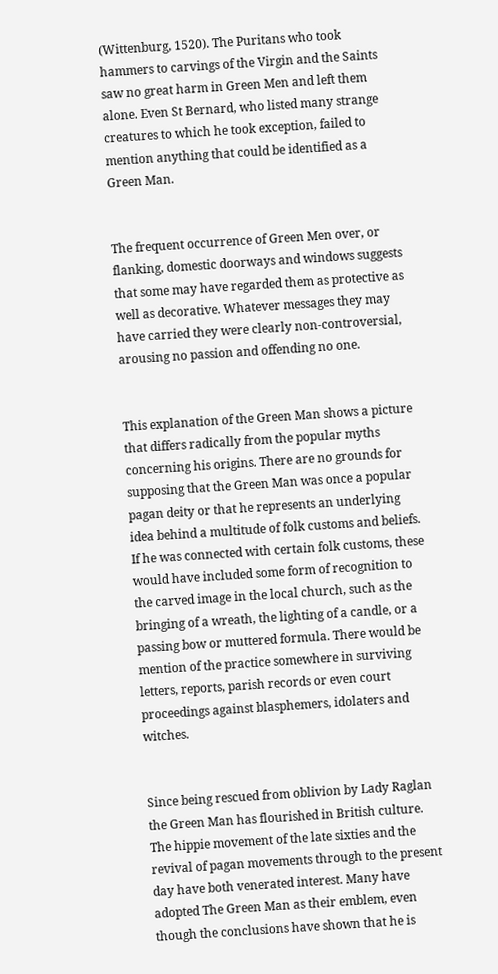(Wittenburg, 1520). The Puritans who took hammers to carvings of the Virgin and the Saints saw no great harm in Green Men and left them alone. Even St Bernard, who listed many strange creatures to which he took exception, failed to mention anything that could be identified as a Green Man.


The frequent occurrence of Green Men over, or flanking, domestic doorways and windows suggests that some may have regarded them as protective as well as decorative. Whatever messages they may have carried they were clearly non-controversial, arousing no passion and offending no one.


This explanation of the Green Man shows a picture that differs radically from the popular myths concerning his origins. There are no grounds for supposing that the Green Man was once a popular pagan deity or that he represents an underlying idea behind a multitude of folk customs and beliefs. If he was connected with certain folk customs, these would have included some form of recognition to the carved image in the local church, such as the bringing of a wreath, the lighting of a candle, or a passing bow or muttered formula. There would be mention of the practice somewhere in surviving letters, reports, parish records or even court proceedings against blasphemers, idolaters and witches.


Since being rescued from oblivion by Lady Raglan the Green Man has flourished in British culture. The hippie movement of the late sixties and the revival of pagan movements through to the present day have both venerated interest. Many have adopted The Green Man as their emblem, even though the conclusions have shown that he is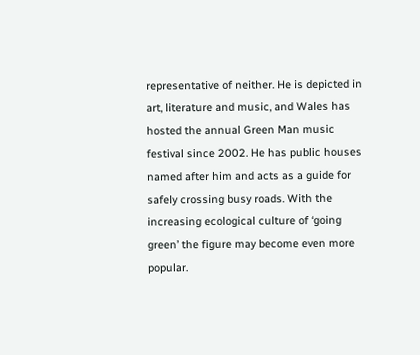representative of neither. He is depicted in art, literature and music, and Wales has hosted the annual Green Man music festival since 2002. He has public houses named after him and acts as a guide for safely crossing busy roads. With the increasing ecological culture of ‘going green’ the figure may become even more popular.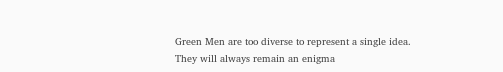Green Men are too diverse to represent a single idea. They will always remain an enigma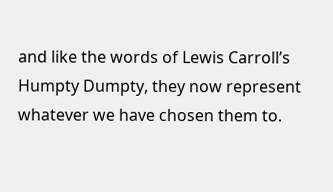and like the words of Lewis Carroll’s Humpty Dumpty, they now represent whatever we have chosen them to.